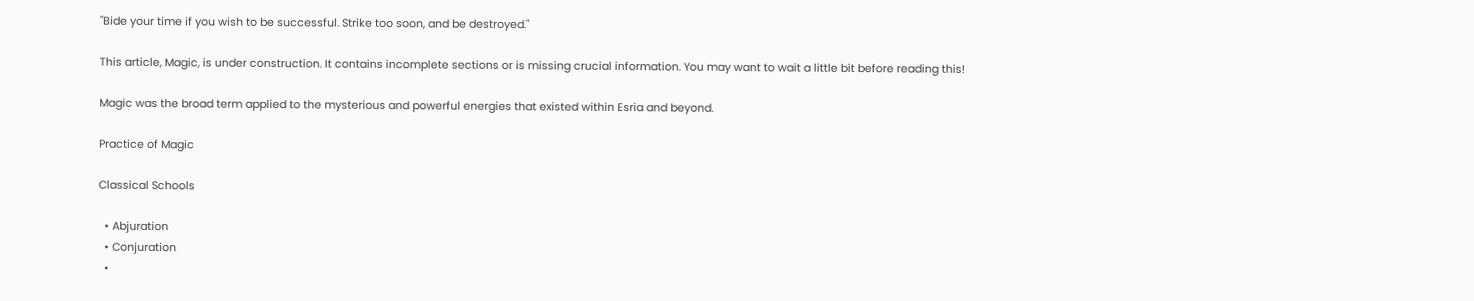"Bide your time if you wish to be successful. Strike too soon, and be destroyed."

This article, Magic, is under construction. It contains incomplete sections or is missing crucial information. You may want to wait a little bit before reading this!

Magic was the broad term applied to the mysterious and powerful energies that existed within Esria and beyond.

Practice of Magic

Classical Schools

  • Abjuration
  • Conjuration
  •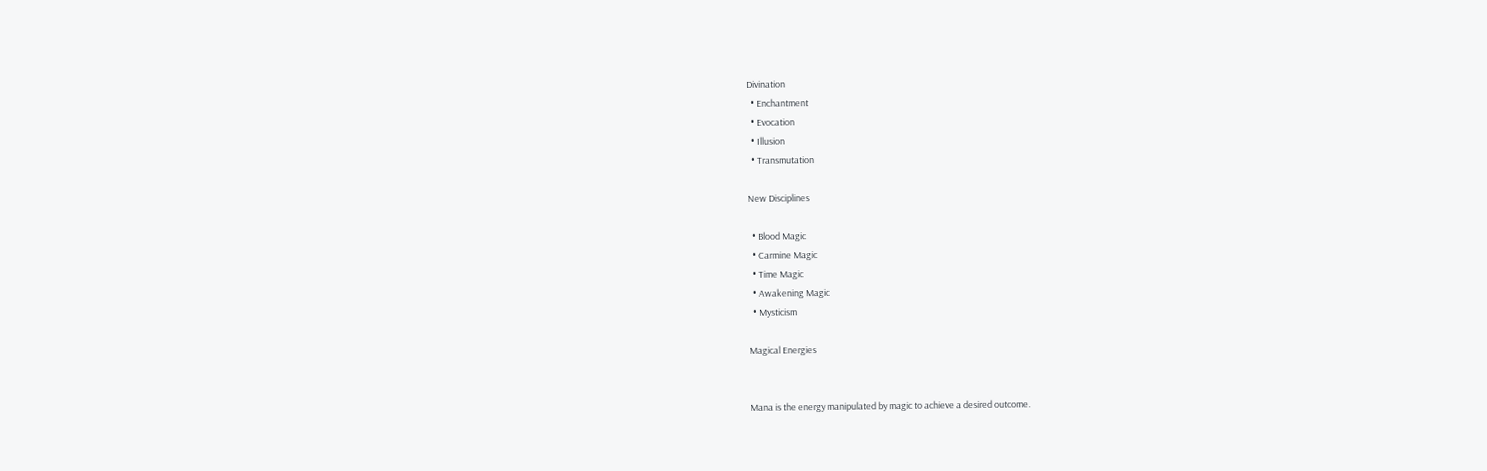Divination
  • Enchantment
  • Evocation
  • Illusion
  • Transmutation

New Disciplines

  • Blood Magic
  • Carmine Magic
  • Time Magic
  • Awakening Magic
  • Mysticism

Magical Energies


Mana is the energy manipulated by magic to achieve a desired outcome.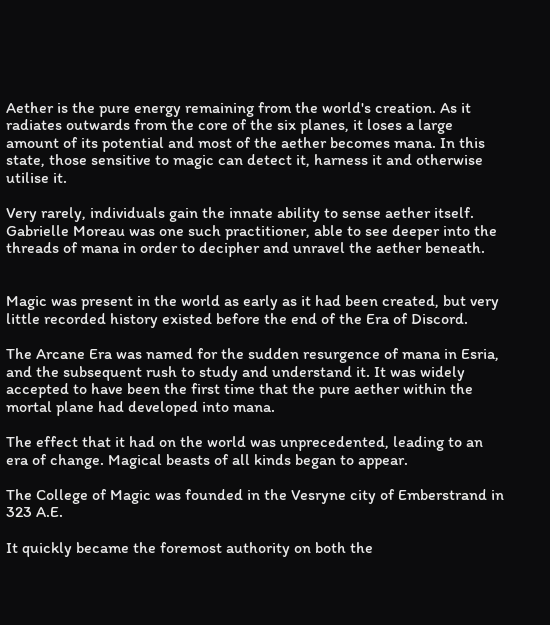Aether is the pure energy remaining from the world's creation. As it radiates outwards from the core of the six planes, it loses a large amount of its potential and most of the aether becomes mana. In this state, those sensitive to magic can detect it, harness it and otherwise utilise it.

Very rarely, individuals gain the innate ability to sense aether itself. Gabrielle Moreau was one such practitioner, able to see deeper into the threads of mana in order to decipher and unravel the aether beneath.


Magic was present in the world as early as it had been created, but very little recorded history existed before the end of the Era of Discord.

The Arcane Era was named for the sudden resurgence of mana in Esria, and the subsequent rush to study and understand it. It was widely accepted to have been the first time that the pure aether within the mortal plane had developed into mana.

The effect that it had on the world was unprecedented, leading to an era of change. Magical beasts of all kinds began to appear.

The College of Magic was founded in the Vesryne city of Emberstrand in 323 A.E.

It quickly became the foremost authority on both the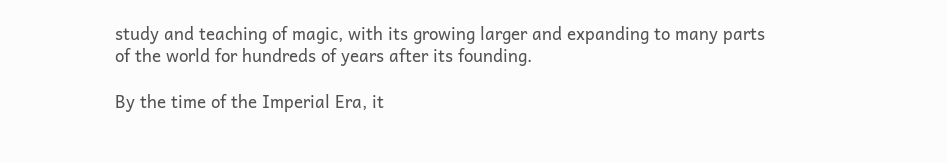study and teaching of magic, with its growing larger and expanding to many parts of the world for hundreds of years after its founding.

By the time of the Imperial Era, it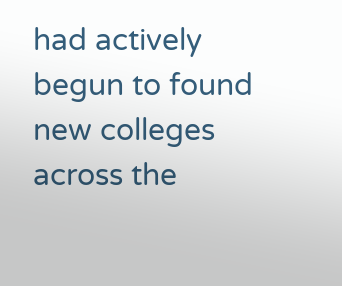had actively begun to found new colleges across the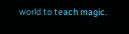world to teach magic.